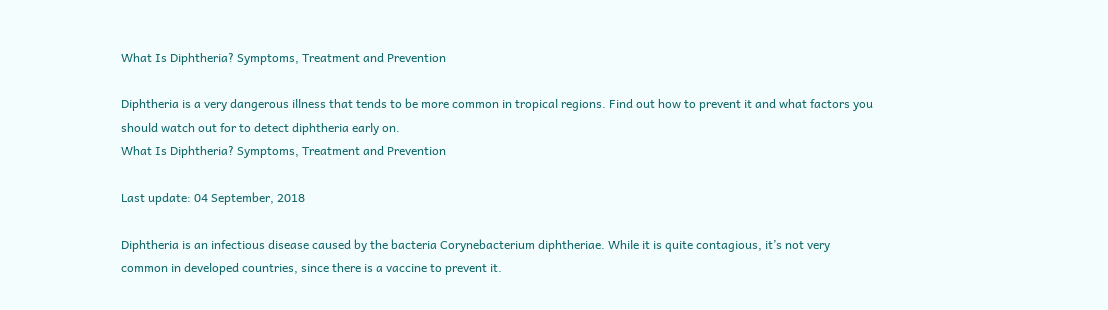What Is Diphtheria? Symptoms, Treatment and Prevention

Diphtheria is a very dangerous illness that tends to be more common in tropical regions. Find out how to prevent it and what factors you should watch out for to detect diphtheria early on.
What Is Diphtheria? Symptoms, Treatment and Prevention

Last update: 04 September, 2018

Diphtheria is an infectious disease caused by the bacteria Corynebacterium diphtheriae. While it is quite contagious, it’s not very common in developed countries, since there is a vaccine to prevent it.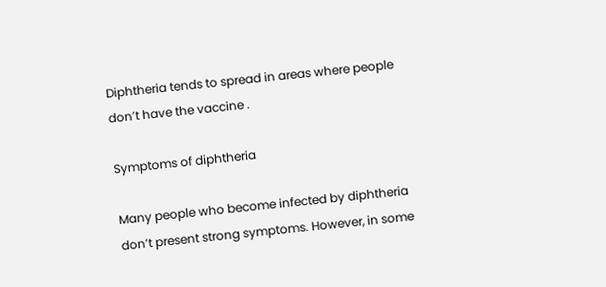Diphtheria tends to spread in areas where people don’t have the vaccine .

Symptoms of diphtheria

Many people who become infected by diphtheria don’t present strong symptoms. However, in some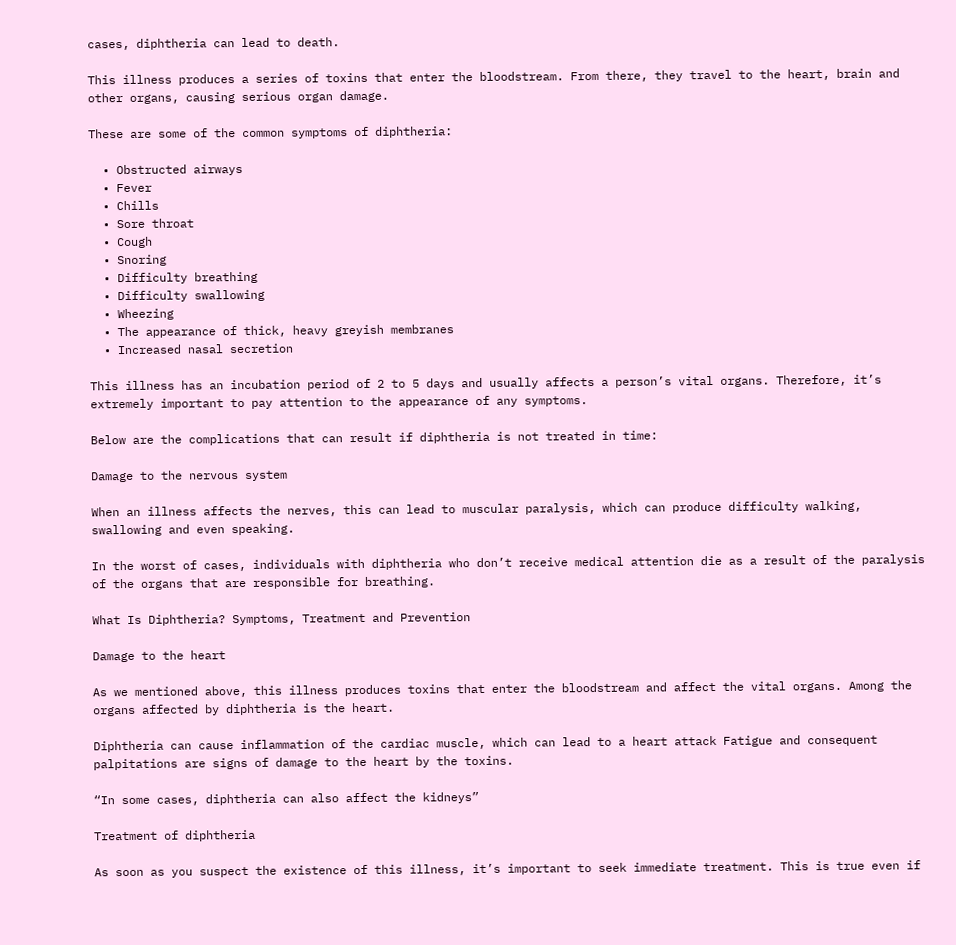cases, diphtheria can lead to death.

This illness produces a series of toxins that enter the bloodstream. From there, they travel to the heart, brain and other organs, causing serious organ damage.

These are some of the common symptoms of diphtheria:

  • Obstructed airways
  • Fever
  • Chills
  • Sore throat
  • Cough
  • Snoring
  • Difficulty breathing
  • Difficulty swallowing
  • Wheezing
  • The appearance of thick, heavy greyish membranes
  • Increased nasal secretion

This illness has an incubation period of 2 to 5 days and usually affects a person’s vital organs. Therefore, it’s extremely important to pay attention to the appearance of any symptoms.

Below are the complications that can result if diphtheria is not treated in time:

Damage to the nervous system

When an illness affects the nerves, this can lead to muscular paralysis, which can produce difficulty walking, swallowing and even speaking.

In the worst of cases, individuals with diphtheria who don’t receive medical attention die as a result of the paralysis of the organs that are responsible for breathing.

What Is Diphtheria? Symptoms, Treatment and Prevention

Damage to the heart

As we mentioned above, this illness produces toxins that enter the bloodstream and affect the vital organs. Among the organs affected by diphtheria is the heart.

Diphtheria can cause inflammation of the cardiac muscle, which can lead to a heart attack Fatigue and consequent palpitations are signs of damage to the heart by the toxins.

“In some cases, diphtheria can also affect the kidneys”

Treatment of diphtheria

As soon as you suspect the existence of this illness, it’s important to seek immediate treatment. This is true even if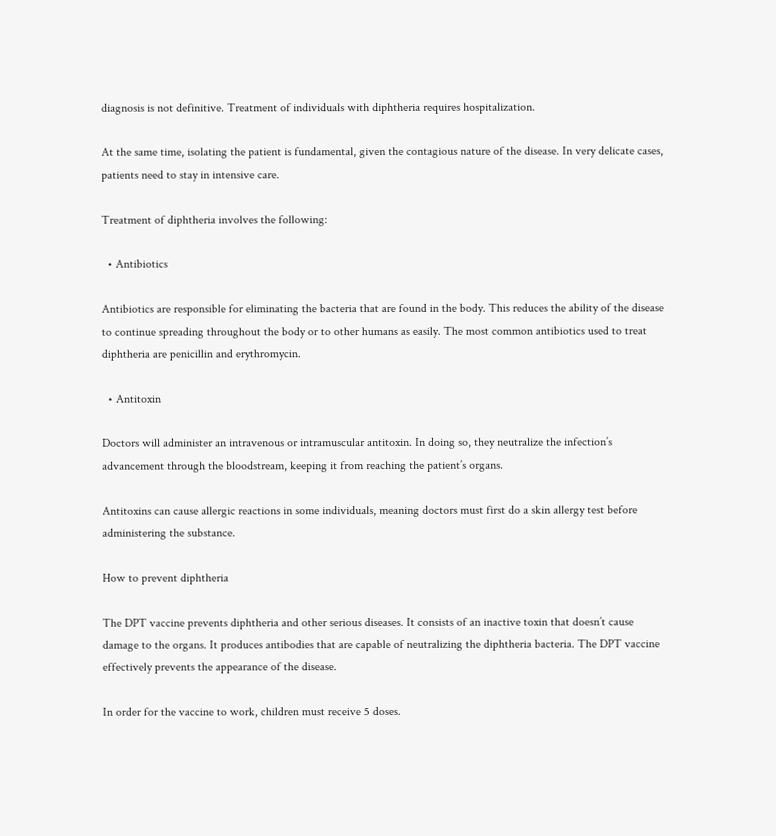diagnosis is not definitive. Treatment of individuals with diphtheria requires hospitalization.

At the same time, isolating the patient is fundamental, given the contagious nature of the disease. In very delicate cases, patients need to stay in intensive care.

Treatment of diphtheria involves the following:

  • Antibiotics

Antibiotics are responsible for eliminating the bacteria that are found in the body. This reduces the ability of the disease to continue spreading throughout the body or to other humans as easily. The most common antibiotics used to treat diphtheria are penicillin and erythromycin.

  • Antitoxin

Doctors will administer an intravenous or intramuscular antitoxin. In doing so, they neutralize the infection’s advancement through the bloodstream, keeping it from reaching the patient’s organs.

Antitoxins can cause allergic reactions in some individuals, meaning doctors must first do a skin allergy test before administering the substance.

How to prevent diphtheria

The DPT vaccine prevents diphtheria and other serious diseases. It consists of an inactive toxin that doesn’t cause damage to the organs. It produces antibodies that are capable of neutralizing the diphtheria bacteria. The DPT vaccine effectively prevents the appearance of the disease.

In order for the vaccine to work, children must receive 5 doses.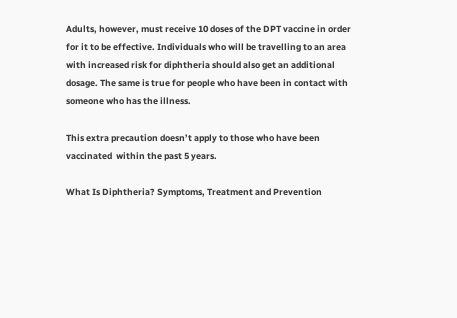Adults, however, must receive 10 doses of the DPT vaccine in order for it to be effective. Individuals who will be travelling to an area with increased risk for diphtheria should also get an additional dosage. The same is true for people who have been in contact with someone who has the illness.

This extra precaution doesn’t apply to those who have been vaccinated  within the past 5 years.

What Is Diphtheria? Symptoms, Treatment and Prevention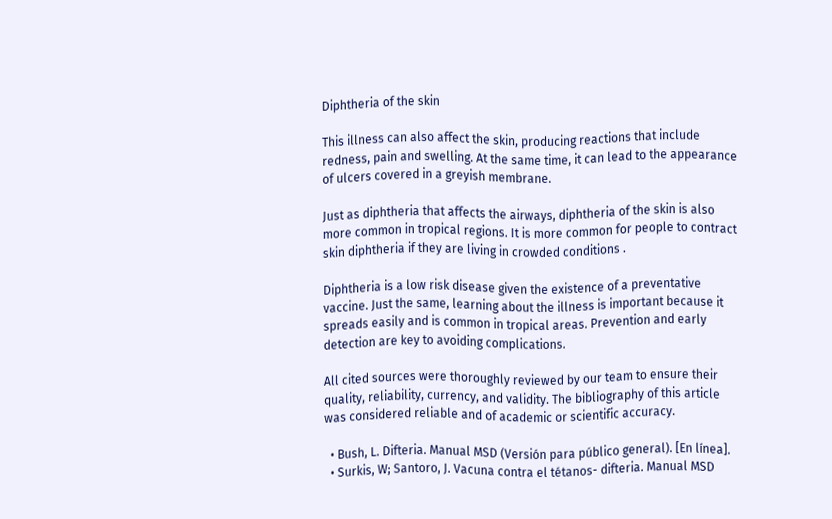Diphtheria of the skin

This illness can also affect the skin, producing reactions that include redness, pain and swelling. At the same time, it can lead to the appearance of ulcers covered in a greyish membrane.

Just as diphtheria that affects the airways, diphtheria of the skin is also more common in tropical regions. It is more common for people to contract skin diphtheria if they are living in crowded conditions .

Diphtheria is a low risk disease given the existence of a preventative vaccine. Just the same, learning about the illness is important because it spreads easily and is common in tropical areas. Prevention and early detection are key to avoiding complications.

All cited sources were thoroughly reviewed by our team to ensure their quality, reliability, currency, and validity. The bibliography of this article was considered reliable and of academic or scientific accuracy.

  • Bush, L. Difteria. Manual MSD (Versión para público general). [En línea].
  • Surkis, W; Santoro, J. Vacuna contra el tétanos- difteria. Manual MSD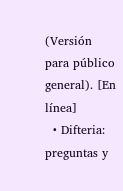(Versión para público general). [En línea]
  • Difteria: preguntas y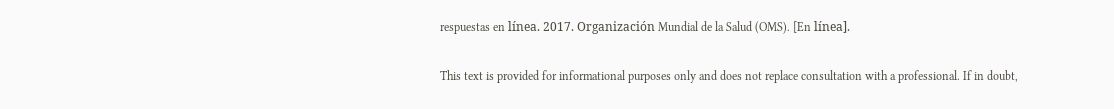respuestas en línea. 2017. Organización Mundial de la Salud (OMS). [En línea].

This text is provided for informational purposes only and does not replace consultation with a professional. If in doubt,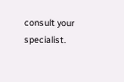consult your specialist.